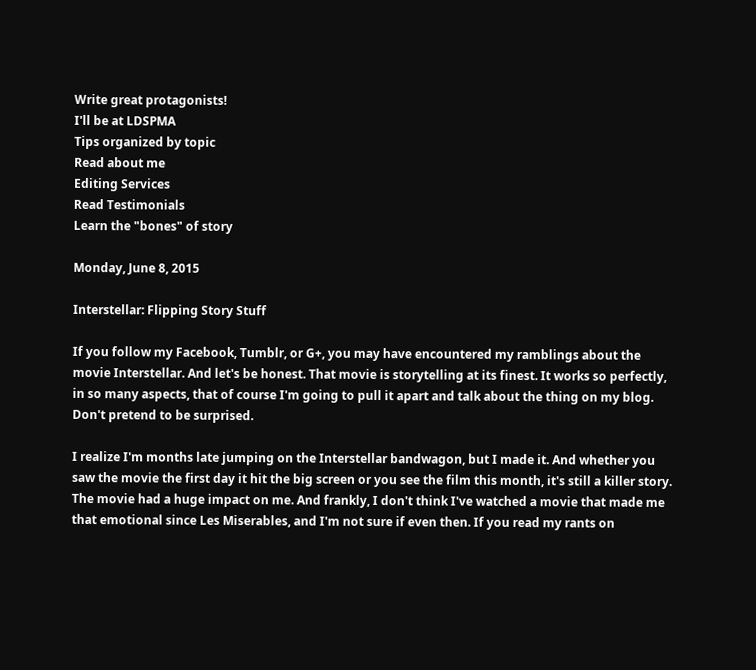Write great protagonists!
I'll be at LDSPMA
Tips organized by topic
Read about me
Editing Services
Read Testimonials
Learn the "bones" of story

Monday, June 8, 2015

Interstellar: Flipping Story Stuff

If you follow my Facebook, Tumblr, or G+, you may have encountered my ramblings about the movie Interstellar. And let's be honest. That movie is storytelling at its finest. It works so perfectly, in so many aspects, that of course I'm going to pull it apart and talk about the thing on my blog. Don't pretend to be surprised.

I realize I'm months late jumping on the Interstellar bandwagon, but I made it. And whether you saw the movie the first day it hit the big screen or you see the film this month, it's still a killer story. The movie had a huge impact on me. And frankly, I don't think I've watched a movie that made me that emotional since Les Miserables, and I'm not sure if even then. If you read my rants on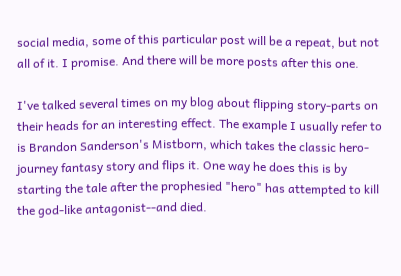social media, some of this particular post will be a repeat, but not all of it. I promise. And there will be more posts after this one.

I've talked several times on my blog about flipping story-parts on their heads for an interesting effect. The example I usually refer to is Brandon Sanderson's Mistborn, which takes the classic hero-journey fantasy story and flips it. One way he does this is by starting the tale after the prophesied "hero" has attempted to kill the god-like antagonist--and died.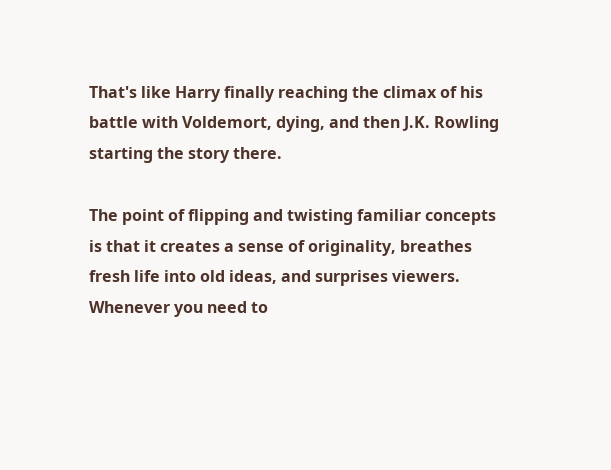That's like Harry finally reaching the climax of his battle with Voldemort, dying, and then J.K. Rowling starting the story there.

The point of flipping and twisting familiar concepts is that it creates a sense of originality, breathes fresh life into old ideas, and surprises viewers. Whenever you need to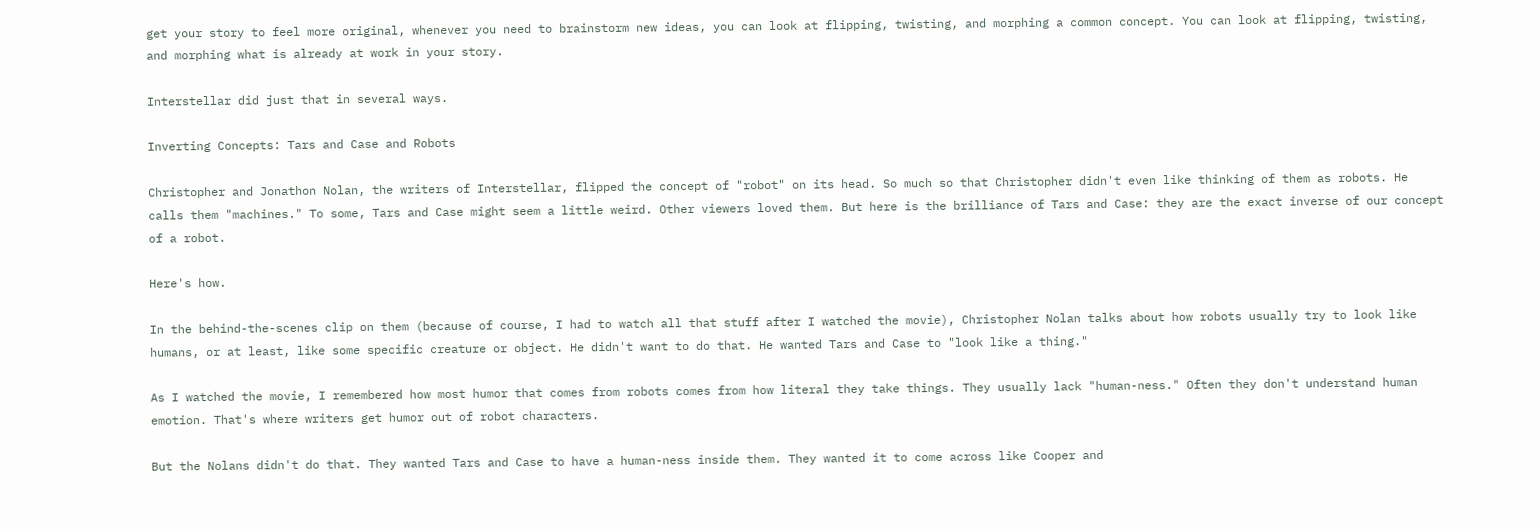get your story to feel more original, whenever you need to brainstorm new ideas, you can look at flipping, twisting, and morphing a common concept. You can look at flipping, twisting, and morphing what is already at work in your story.

Interstellar did just that in several ways.

Inverting Concepts: Tars and Case and Robots

Christopher and Jonathon Nolan, the writers of Interstellar, flipped the concept of "robot" on its head. So much so that Christopher didn't even like thinking of them as robots. He calls them "machines." To some, Tars and Case might seem a little weird. Other viewers loved them. But here is the brilliance of Tars and Case: they are the exact inverse of our concept of a robot.

Here's how.

In the behind-the-scenes clip on them (because of course, I had to watch all that stuff after I watched the movie), Christopher Nolan talks about how robots usually try to look like humans, or at least, like some specific creature or object. He didn't want to do that. He wanted Tars and Case to "look like a thing."

As I watched the movie, I remembered how most humor that comes from robots comes from how literal they take things. They usually lack "human-ness." Often they don't understand human emotion. That's where writers get humor out of robot characters.

But the Nolans didn't do that. They wanted Tars and Case to have a human-ness inside them. They wanted it to come across like Cooper and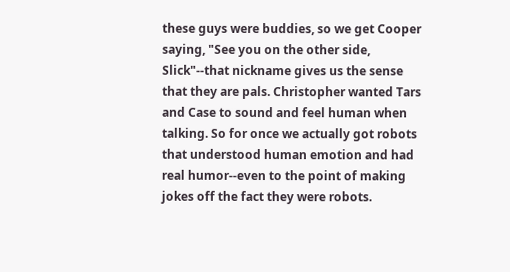these guys were buddies, so we get Cooper saying, "See you on the other side, Slick"--that nickname gives us the sense that they are pals. Christopher wanted Tars and Case to sound and feel human when talking. So for once we actually got robots that understood human emotion and had real humor--even to the point of making jokes off the fact they were robots.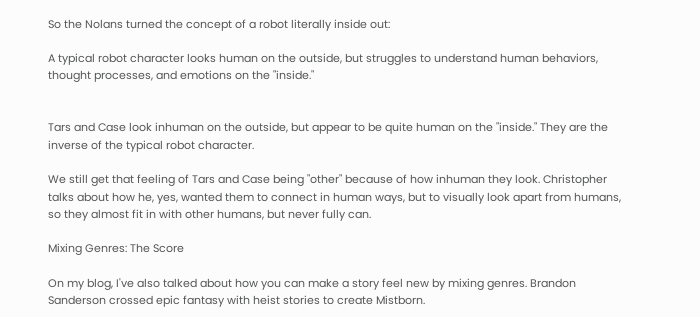So the Nolans turned the concept of a robot literally inside out:

A typical robot character looks human on the outside, but struggles to understand human behaviors, thought processes, and emotions on the "inside."


Tars and Case look inhuman on the outside, but appear to be quite human on the "inside." They are the inverse of the typical robot character.

We still get that feeling of Tars and Case being "other" because of how inhuman they look. Christopher talks about how he, yes, wanted them to connect in human ways, but to visually look apart from humans, so they almost fit in with other humans, but never fully can.

Mixing Genres: The Score

On my blog, I've also talked about how you can make a story feel new by mixing genres. Brandon Sanderson crossed epic fantasy with heist stories to create Mistborn.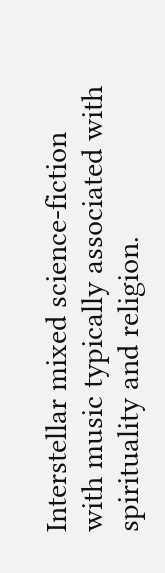Interstellar mixed science-fiction with music typically associated with spirituality and religion.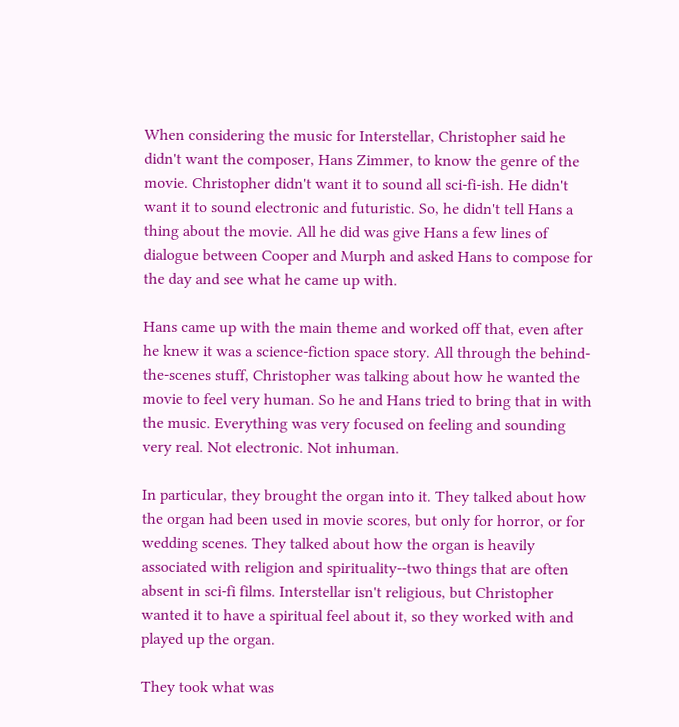When considering the music for Interstellar, Christopher said he didn't want the composer, Hans Zimmer, to know the genre of the movie. Christopher didn't want it to sound all sci-fi-ish. He didn't want it to sound electronic and futuristic. So, he didn't tell Hans a thing about the movie. All he did was give Hans a few lines of dialogue between Cooper and Murph and asked Hans to compose for the day and see what he came up with.

Hans came up with the main theme and worked off that, even after he knew it was a science-fiction space story. All through the behind-the-scenes stuff, Christopher was talking about how he wanted the movie to feel very human. So he and Hans tried to bring that in with the music. Everything was very focused on feeling and sounding very real. Not electronic. Not inhuman.

In particular, they brought the organ into it. They talked about how the organ had been used in movie scores, but only for horror, or for wedding scenes. They talked about how the organ is heavily associated with religion and spirituality--two things that are often absent in sci-fi films. Interstellar isn't religious, but Christopher wanted it to have a spiritual feel about it, so they worked with and played up the organ.

They took what was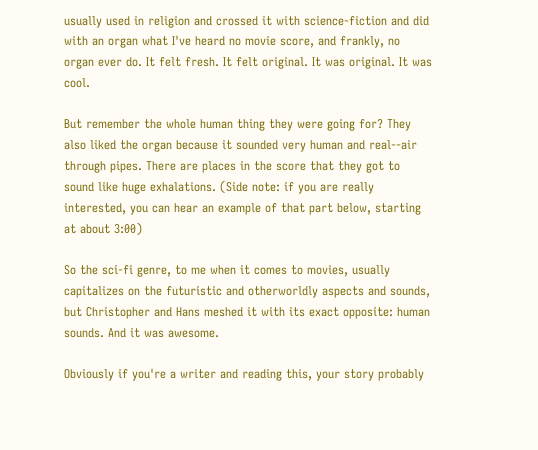usually used in religion and crossed it with science-fiction and did with an organ what I've heard no movie score, and frankly, no organ ever do. It felt fresh. It felt original. It was original. It was cool.

But remember the whole human thing they were going for? They also liked the organ because it sounded very human and real--air through pipes. There are places in the score that they got to sound like huge exhalations. (Side note: if you are really interested, you can hear an example of that part below, starting at about 3:00)

So the sci-fi genre, to me when it comes to movies, usually capitalizes on the futuristic and otherworldly aspects and sounds, but Christopher and Hans meshed it with its exact opposite: human sounds. And it was awesome.

Obviously if you're a writer and reading this, your story probably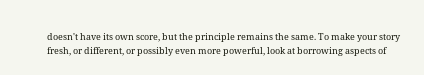doesn't have its own score, but the principle remains the same. To make your story fresh, or different, or possibly even more powerful, look at borrowing aspects of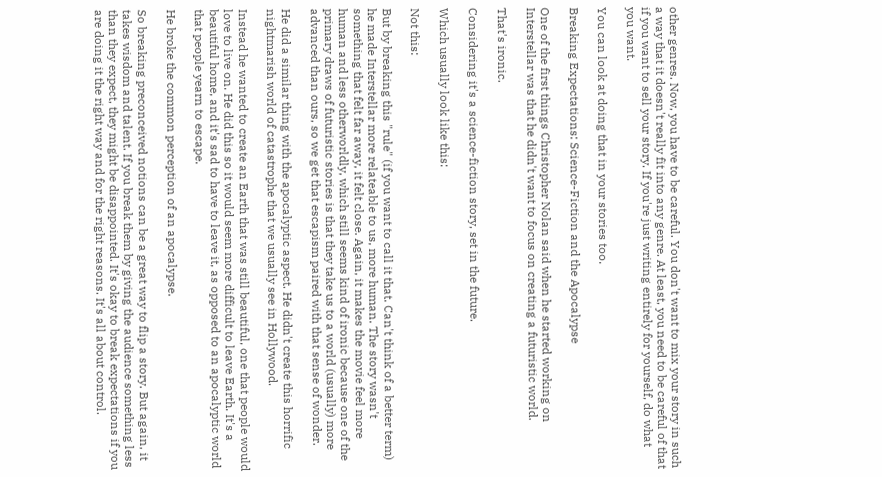other genres. Now, you have to be careful. You don't want to mix your story in such a way that it doesn't really fit into any genre. At least, you need to be careful of that if you want to sell your story. If you're just writing entirely for yourself, do what you want.

You can look at doing that in your stories too.

Breaking Expectations: Science-Fiction and the Apocalypse

One of the first things Christopher Nolan said when he started working on Interstellar was that he didn't want to focus on creating a futuristic world.

That's ironic.

Considering it's a science-fiction story, set in the future.

Which usually look like this:

Not this:

But by breaking this "rule" (if you want to call it that. Can't think of a better term) he made Interstellar more relateable to us, more human. The story wasn't something that felt far away, it felt close. Again, it makes the movie feel more human and less otherworldly, which still seems kind of ironic because one of the primary draws of futuristic stories is that they take us to a world (usually) more advanced than ours, so we get that escapism paired with that sense of wonder.

He did a similar thing with the apocalyptic aspect. He didn't create this horrific nightmarish world of catastrophe that we usually see in Hollywood.

Instead he wanted to create an Earth that was still beautiful, one that people would love to live on. He did this so it would seem more difficult to leave Earth. It's a beautiful home, and it's sad to have to leave it, as opposed to an apocalyptic world that people yearn to escape.

He broke the common perception of an apocalypse.

So breaking preconceived notions can be a great way to flip a story. But again, it takes wisdom and talent. If you break them by giving the audience something less than they expect, they might be disappointed. It's okay to break expectations if you are doing it the right way and for the right reasons. It's all about control.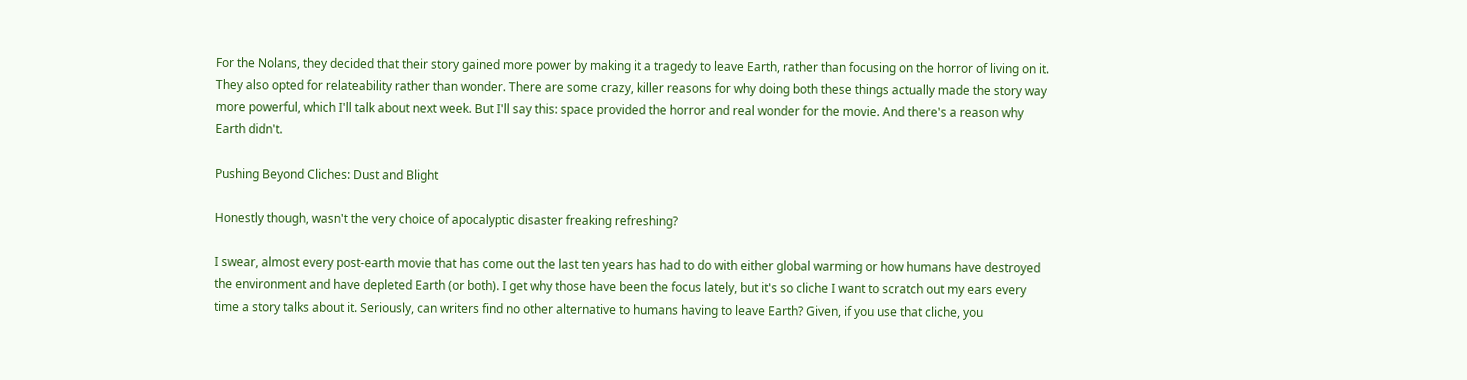For the Nolans, they decided that their story gained more power by making it a tragedy to leave Earth, rather than focusing on the horror of living on it. They also opted for relateability rather than wonder. There are some crazy, killer reasons for why doing both these things actually made the story way more powerful, which I'll talk about next week. But I'll say this: space provided the horror and real wonder for the movie. And there's a reason why Earth didn't.

Pushing Beyond Cliches: Dust and Blight

Honestly though, wasn't the very choice of apocalyptic disaster freaking refreshing?

I swear, almost every post-earth movie that has come out the last ten years has had to do with either global warming or how humans have destroyed the environment and have depleted Earth (or both). I get why those have been the focus lately, but it's so cliche I want to scratch out my ears every time a story talks about it. Seriously, can writers find no other alternative to humans having to leave Earth? Given, if you use that cliche, you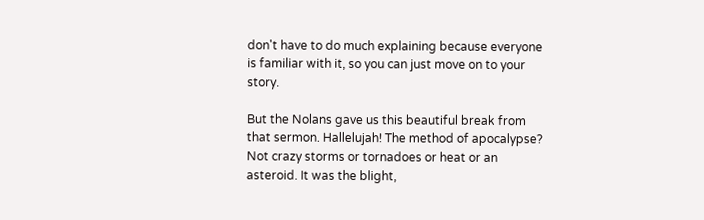don't have to do much explaining because everyone is familiar with it, so you can just move on to your story.

But the Nolans gave us this beautiful break from that sermon. Hallelujah! The method of apocalypse? Not crazy storms or tornadoes or heat or an asteroid. It was the blight,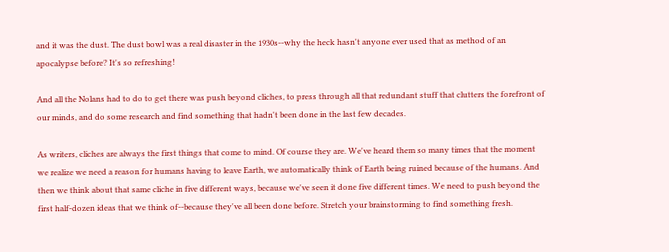and it was the dust. The dust bowl was a real disaster in the 1930s--why the heck hasn't anyone ever used that as method of an apocalypse before? It's so refreshing!

And all the Nolans had to do to get there was push beyond cliches, to press through all that redundant stuff that clutters the forefront of our minds, and do some research and find something that hadn't been done in the last few decades.

As writers, cliches are always the first things that come to mind. Of course they are. We've heard them so many times that the moment we realize we need a reason for humans having to leave Earth, we automatically think of Earth being ruined because of the humans. And then we think about that same cliche in five different ways, because we've seen it done five different times. We need to push beyond the first half-dozen ideas that we think of--because they've all been done before. Stretch your brainstorming to find something fresh.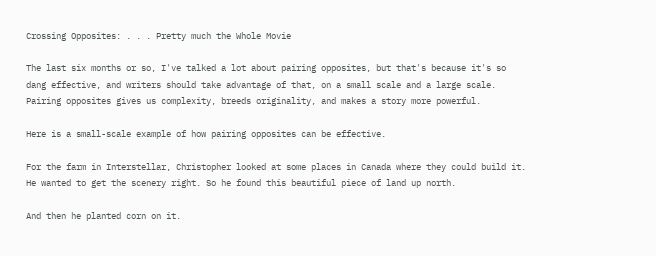Crossing Opposites: . . . Pretty much the Whole Movie

The last six months or so, I've talked a lot about pairing opposites, but that's because it's so dang effective, and writers should take advantage of that, on a small scale and a large scale. Pairing opposites gives us complexity, breeds originality, and makes a story more powerful.

Here is a small-scale example of how pairing opposites can be effective.

For the farm in Interstellar, Christopher looked at some places in Canada where they could build it. He wanted to get the scenery right. So he found this beautiful piece of land up north.

And then he planted corn on it.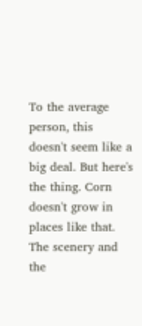To the average person, this doesn't seem like a big deal. But here's the thing. Corn doesn't grow in places like that. The scenery and the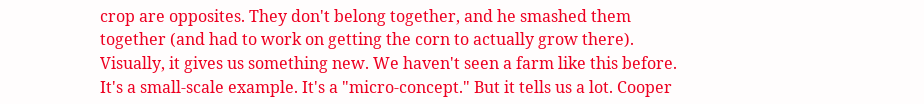crop are opposites. They don't belong together, and he smashed them together (and had to work on getting the corn to actually grow there). Visually, it gives us something new. We haven't seen a farm like this before. It's a small-scale example. It's a "micro-concept." But it tells us a lot. Cooper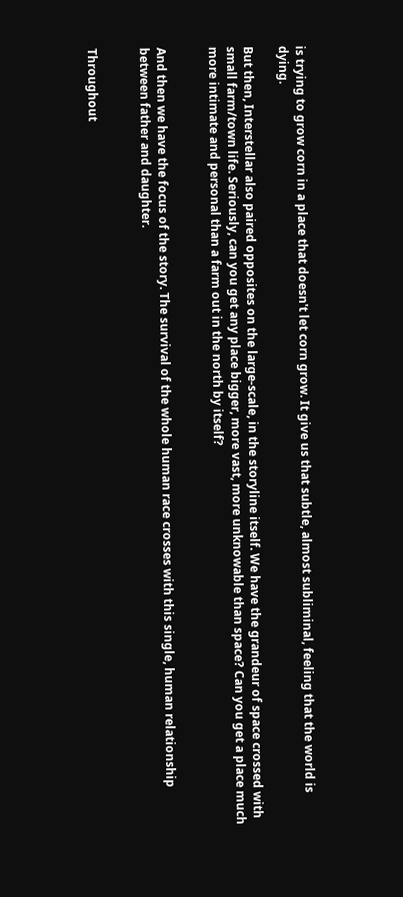is trying to grow corn in a place that doesn't let corn grow. It give us that subtle, almost subliminal, feeling that the world is dying.

But then, Interstellar also paired opposites on the large-scale, in the storyline itself. We have the grandeur of space crossed with small farm/town life. Seriously, can you get any place bigger, more vast, more unknowable than space? Can you get a place much more intimate and personal than a farm out in the north by itself?


And then we have the focus of the story. The survival of the whole human race crosses with this single, human relationship between father and daughter.


Throughout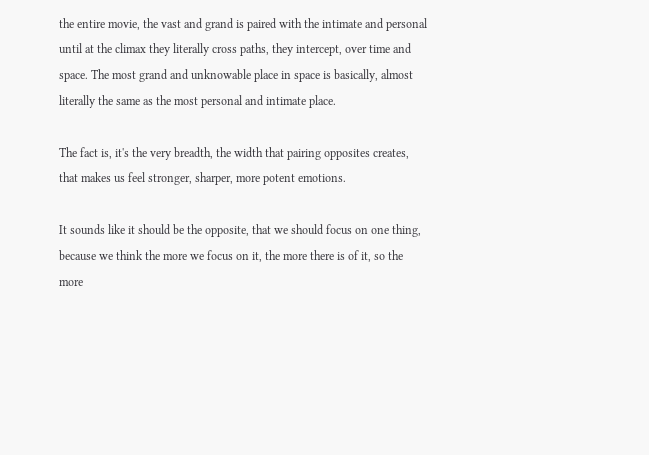the entire movie, the vast and grand is paired with the intimate and personal until at the climax they literally cross paths, they intercept, over time and space. The most grand and unknowable place in space is basically, almost literally the same as the most personal and intimate place.

The fact is, it's the very breadth, the width that pairing opposites creates, that makes us feel stronger, sharper, more potent emotions.

It sounds like it should be the opposite, that we should focus on one thing, because we think the more we focus on it, the more there is of it, so the more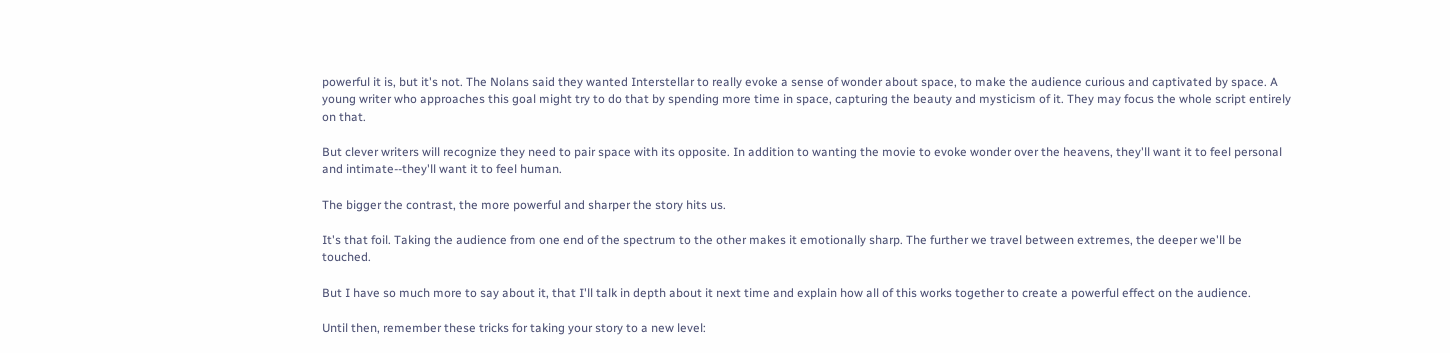powerful it is, but it's not. The Nolans said they wanted Interstellar to really evoke a sense of wonder about space, to make the audience curious and captivated by space. A young writer who approaches this goal might try to do that by spending more time in space, capturing the beauty and mysticism of it. They may focus the whole script entirely on that.

But clever writers will recognize they need to pair space with its opposite. In addition to wanting the movie to evoke wonder over the heavens, they'll want it to feel personal and intimate--they'll want it to feel human.

The bigger the contrast, the more powerful and sharper the story hits us.

It's that foil. Taking the audience from one end of the spectrum to the other makes it emotionally sharp. The further we travel between extremes, the deeper we'll be touched.

But I have so much more to say about it, that I'll talk in depth about it next time and explain how all of this works together to create a powerful effect on the audience.

Until then, remember these tricks for taking your story to a new level: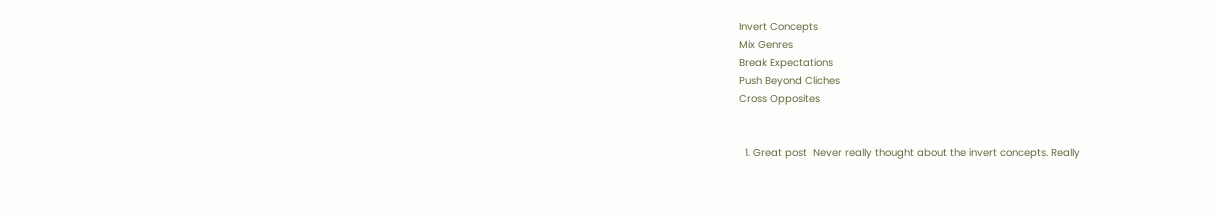Invert Concepts
Mix Genres
Break Expectations
Push Beyond Cliches
Cross Opposites


  1. Great post  Never really thought about the invert concepts. Really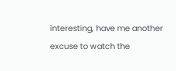interesting, have me another excuse to watch the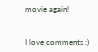movie again!


I love comments :)